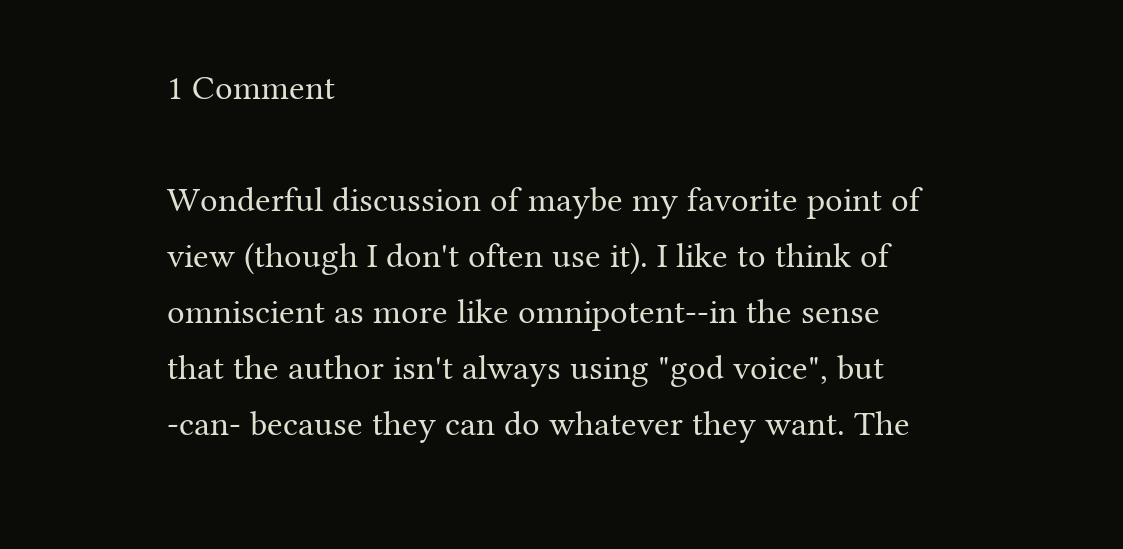1 Comment

Wonderful discussion of maybe my favorite point of view (though I don't often use it). I like to think of omniscient as more like omnipotent--in the sense that the author isn't always using "god voice", but -can- because they can do whatever they want. The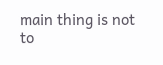main thing is not to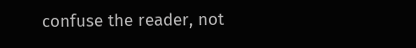confuse the reader, not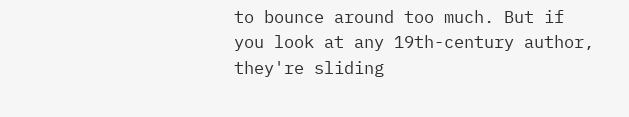to bounce around too much. But if you look at any 19th-century author, they're sliding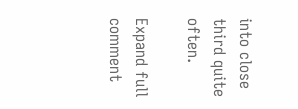into close third quite often.

Expand full comment